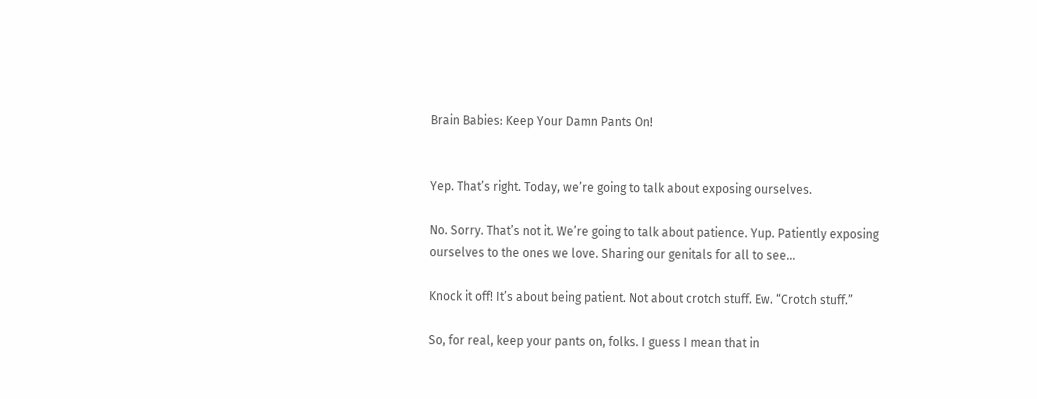Brain Babies: Keep Your Damn Pants On!


Yep. That’s right. Today, we’re going to talk about exposing ourselves.

No. Sorry. That’s not it. We’re going to talk about patience. Yup. Patiently exposing ourselves to the ones we love. Sharing our genitals for all to see…

Knock it off! It’s about being patient. Not about crotch stuff. Ew. “Crotch stuff.”

So, for real, keep your pants on, folks. I guess I mean that in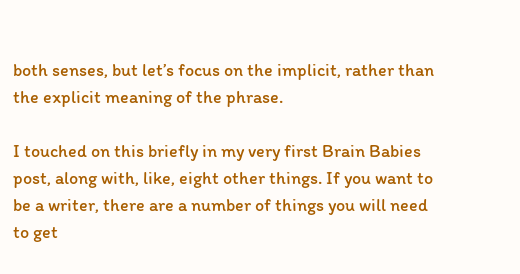both senses, but let’s focus on the implicit, rather than the explicit meaning of the phrase.

I touched on this briefly in my very first Brain Babies post, along with, like, eight other things. If you want to be a writer, there are a number of things you will need to get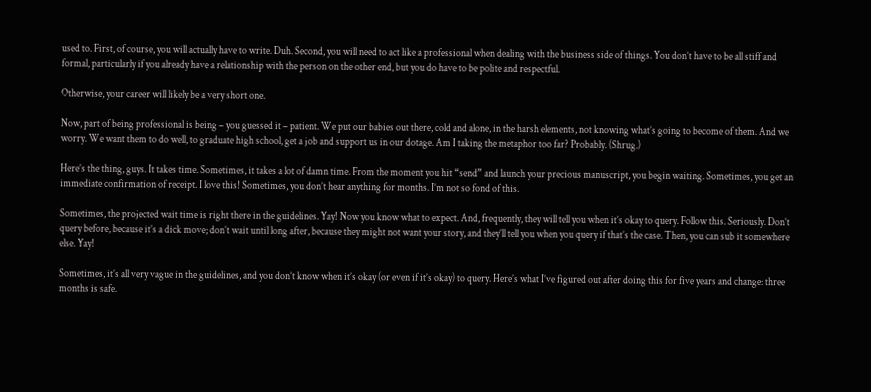used to. First, of course, you will actually have to write. Duh. Second, you will need to act like a professional when dealing with the business side of things. You don’t have to be all stiff and formal, particularly if you already have a relationship with the person on the other end, but you do have to be polite and respectful.

Otherwise, your career will likely be a very short one.

Now, part of being professional is being – you guessed it – patient. We put our babies out there, cold and alone, in the harsh elements, not knowing what’s going to become of them. And we worry. We want them to do well, to graduate high school, get a job and support us in our dotage. Am I taking the metaphor too far? Probably. (Shrug.)

Here’s the thing, guys. It takes time. Sometimes, it takes a lot of damn time. From the moment you hit “send” and launch your precious manuscript, you begin waiting. Sometimes, you get an immediate confirmation of receipt. I love this! Sometimes, you don’t hear anything for months. I’m not so fond of this.

Sometimes, the projected wait time is right there in the guidelines. Yay! Now you know what to expect. And, frequently, they will tell you when it’s okay to query. Follow this. Seriously. Don’t query before, because it’s a dick move; don’t wait until long after, because they might not want your story, and they’ll tell you when you query if that’s the case. Then, you can sub it somewhere else. Yay!

Sometimes, it’s all very vague in the guidelines, and you don’t know when it’s okay (or even if it’s okay) to query. Here’s what I’ve figured out after doing this for five years and change: three months is safe.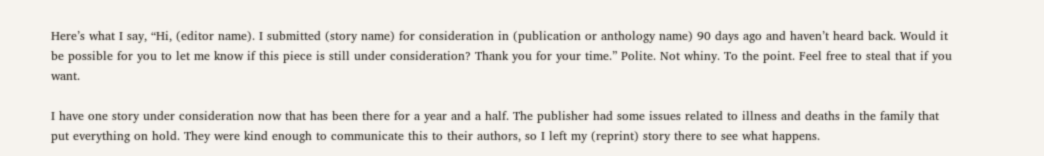Here’s what I say, “Hi, (editor name). I submitted (story name) for consideration in (publication or anthology name) 90 days ago and haven’t heard back. Would it be possible for you to let me know if this piece is still under consideration? Thank you for your time.” Polite. Not whiny. To the point. Feel free to steal that if you want.

I have one story under consideration now that has been there for a year and a half. The publisher had some issues related to illness and deaths in the family that put everything on hold. They were kind enough to communicate this to their authors, so I left my (reprint) story there to see what happens.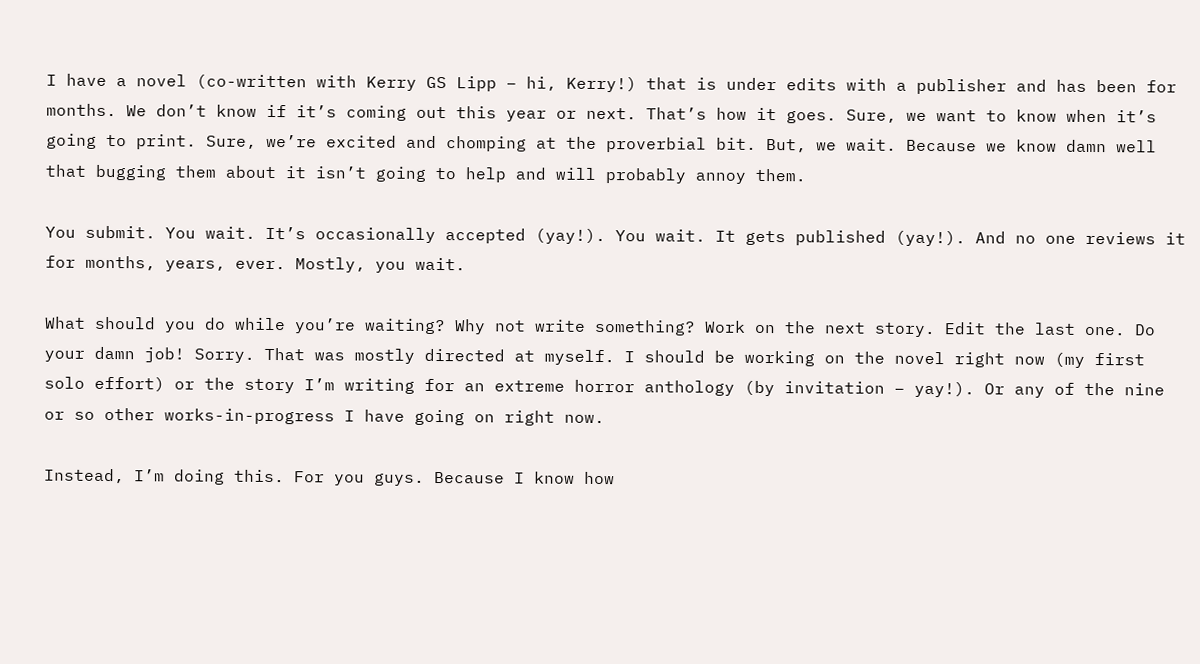I have a novel (co-written with Kerry GS Lipp – hi, Kerry!) that is under edits with a publisher and has been for months. We don’t know if it’s coming out this year or next. That’s how it goes. Sure, we want to know when it’s going to print. Sure, we’re excited and chomping at the proverbial bit. But, we wait. Because we know damn well that bugging them about it isn’t going to help and will probably annoy them.

You submit. You wait. It’s occasionally accepted (yay!). You wait. It gets published (yay!). And no one reviews it for months, years, ever. Mostly, you wait.

What should you do while you’re waiting? Why not write something? Work on the next story. Edit the last one. Do your damn job! Sorry. That was mostly directed at myself. I should be working on the novel right now (my first solo effort) or the story I’m writing for an extreme horror anthology (by invitation – yay!). Or any of the nine or so other works-in-progress I have going on right now.

Instead, I’m doing this. For you guys. Because I know how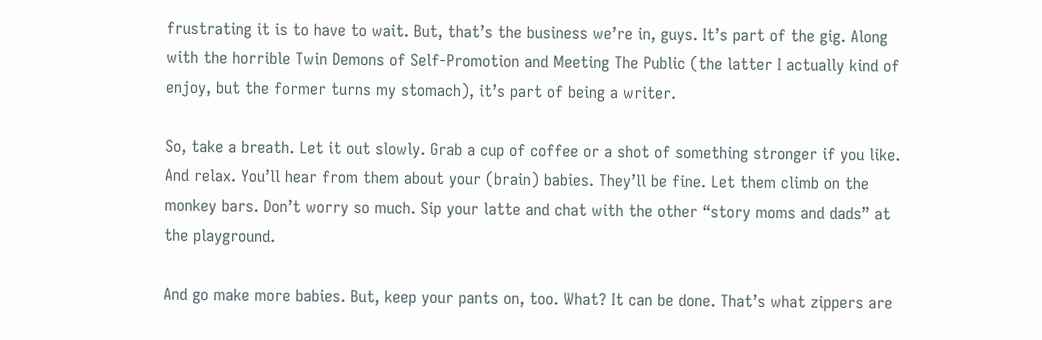frustrating it is to have to wait. But, that’s the business we’re in, guys. It’s part of the gig. Along with the horrible Twin Demons of Self-Promotion and Meeting The Public (the latter I actually kind of enjoy, but the former turns my stomach), it’s part of being a writer.

So, take a breath. Let it out slowly. Grab a cup of coffee or a shot of something stronger if you like. And relax. You’ll hear from them about your (brain) babies. They’ll be fine. Let them climb on the monkey bars. Don’t worry so much. Sip your latte and chat with the other “story moms and dads” at the playground.

And go make more babies. But, keep your pants on, too. What? It can be done. That’s what zippers are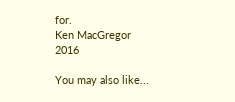for.
Ken MacGregor 2016

You may also like...